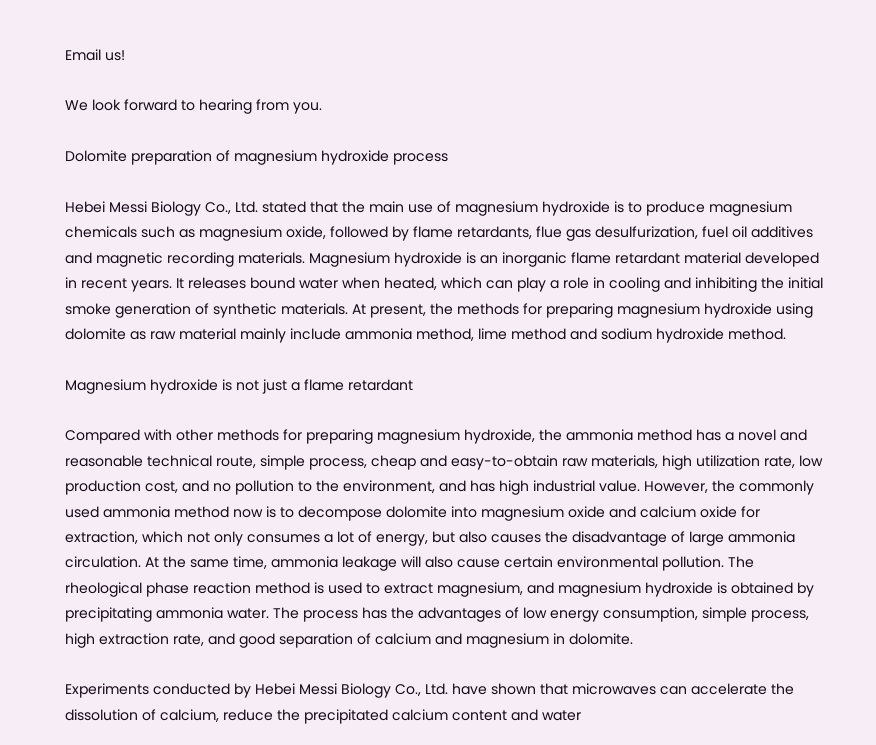Email us!

We look forward to hearing from you.

Dolomite preparation of magnesium hydroxide process

Hebei Messi Biology Co., Ltd. stated that the main use of magnesium hydroxide is to produce magnesium chemicals such as magnesium oxide, followed by flame retardants, flue gas desulfurization, fuel oil additives and magnetic recording materials. Magnesium hydroxide is an inorganic flame retardant material developed in recent years. It releases bound water when heated, which can play a role in cooling and inhibiting the initial smoke generation of synthetic materials. At present, the methods for preparing magnesium hydroxide using dolomite as raw material mainly include ammonia method, lime method and sodium hydroxide method.

Magnesium hydroxide is not just a flame retardant

Compared with other methods for preparing magnesium hydroxide, the ammonia method has a novel and reasonable technical route, simple process, cheap and easy-to-obtain raw materials, high utilization rate, low production cost, and no pollution to the environment, and has high industrial value. However, the commonly used ammonia method now is to decompose dolomite into magnesium oxide and calcium oxide for extraction, which not only consumes a lot of energy, but also causes the disadvantage of large ammonia circulation. At the same time, ammonia leakage will also cause certain environmental pollution. The rheological phase reaction method is used to extract magnesium, and magnesium hydroxide is obtained by precipitating ammonia water. The process has the advantages of low energy consumption, simple process, high extraction rate, and good separation of calcium and magnesium in dolomite.

Experiments conducted by Hebei Messi Biology Co., Ltd. have shown that microwaves can accelerate the dissolution of calcium, reduce the precipitated calcium content and water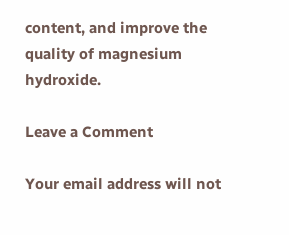content, and improve the quality of magnesium hydroxide.

Leave a Comment

Your email address will not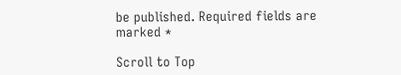be published. Required fields are marked *

Scroll to Top